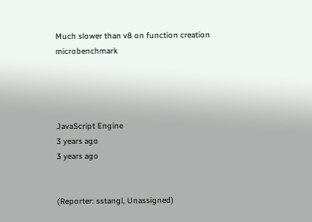Much slower than v8 on function creation microbenchmark




JavaScript Engine
3 years ago
3 years ago


(Reporter: sstangl, Unassigned)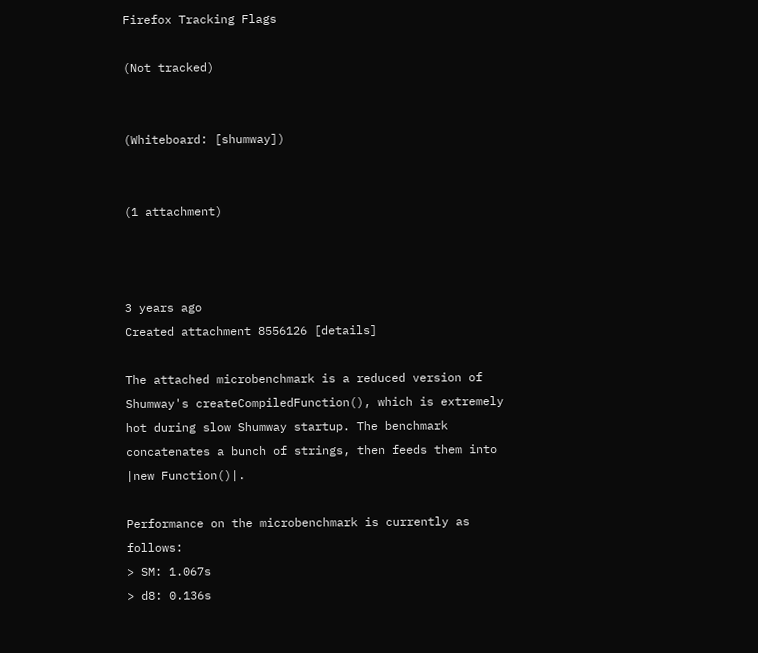Firefox Tracking Flags

(Not tracked)


(Whiteboard: [shumway])


(1 attachment)



3 years ago
Created attachment 8556126 [details]

The attached microbenchmark is a reduced version of Shumway's createCompiledFunction(), which is extremely hot during slow Shumway startup. The benchmark concatenates a bunch of strings, then feeds them into |new Function()|.

Performance on the microbenchmark is currently as follows:
> SM: 1.067s
> d8: 0.136s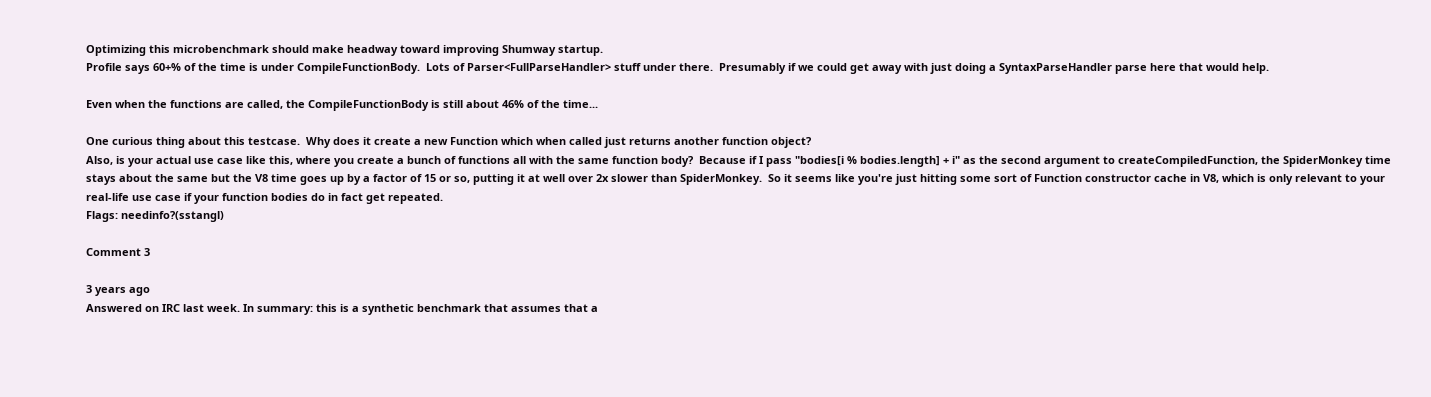Optimizing this microbenchmark should make headway toward improving Shumway startup.
Profile says 60+% of the time is under CompileFunctionBody.  Lots of Parser<FullParseHandler> stuff under there.  Presumably if we could get away with just doing a SyntaxParseHandler parse here that would help.

Even when the functions are called, the CompileFunctionBody is still about 46% of the time...

One curious thing about this testcase.  Why does it create a new Function which when called just returns another function object?
Also, is your actual use case like this, where you create a bunch of functions all with the same function body?  Because if I pass "bodies[i % bodies.length] + i" as the second argument to createCompiledFunction, the SpiderMonkey time stays about the same but the V8 time goes up by a factor of 15 or so, putting it at well over 2x slower than SpiderMonkey.  So it seems like you're just hitting some sort of Function constructor cache in V8, which is only relevant to your real-life use case if your function bodies do in fact get repeated.
Flags: needinfo?(sstangl)

Comment 3

3 years ago
Answered on IRC last week. In summary: this is a synthetic benchmark that assumes that a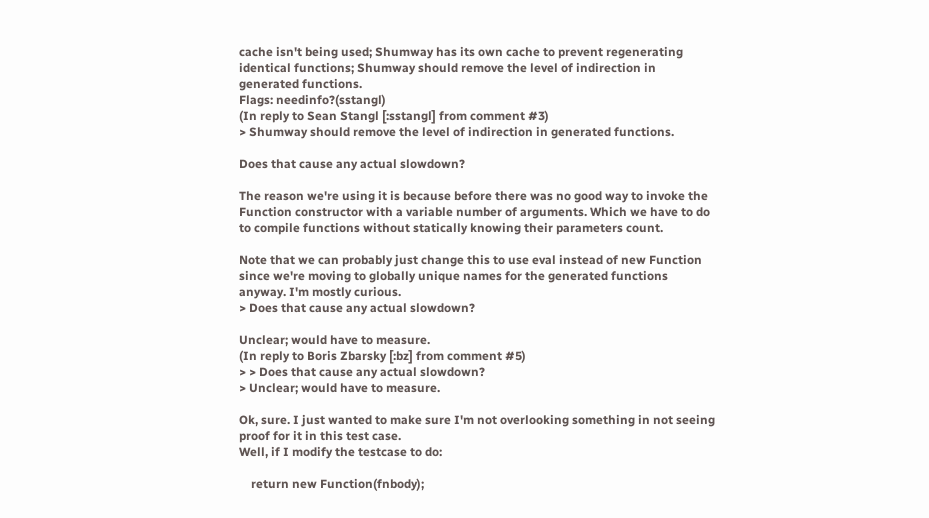cache isn't being used; Shumway has its own cache to prevent regenerating identical functions; Shumway should remove the level of indirection in generated functions.
Flags: needinfo?(sstangl)
(In reply to Sean Stangl [:sstangl] from comment #3)
> Shumway should remove the level of indirection in generated functions.

Does that cause any actual slowdown?

The reason we're using it is because before there was no good way to invoke the Function constructor with a variable number of arguments. Which we have to do to compile functions without statically knowing their parameters count.

Note that we can probably just change this to use eval instead of new Function since we're moving to globally unique names for the generated functions anyway. I'm mostly curious.
> Does that cause any actual slowdown?

Unclear; would have to measure.
(In reply to Boris Zbarsky [:bz] from comment #5)
> > Does that cause any actual slowdown?
> Unclear; would have to measure.

Ok, sure. I just wanted to make sure I'm not overlooking something in not seeing proof for it in this test case.
Well, if I modify the testcase to do:

    return new Function(fnbody);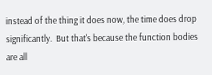instead of the thing it does now, the time does drop significantly.  But that's because the function bodies are all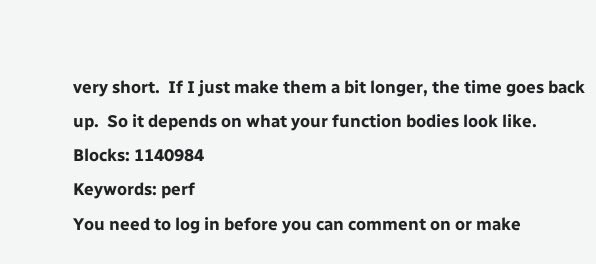very short.  If I just make them a bit longer, the time goes back up.  So it depends on what your function bodies look like.
Blocks: 1140984
Keywords: perf
You need to log in before you can comment on or make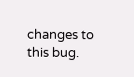changes to this bug.